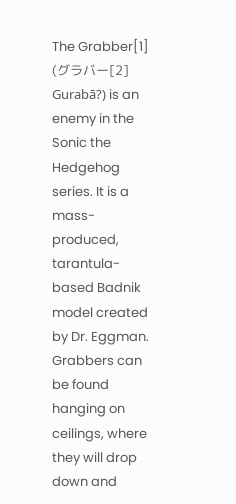The Grabber[1] (グラバー[2] Gurabā?) is an enemy in the Sonic the Hedgehog series. It is a mass-produced, tarantula-based Badnik model created by Dr. Eggman. Grabbers can be found hanging on ceilings, where they will drop down and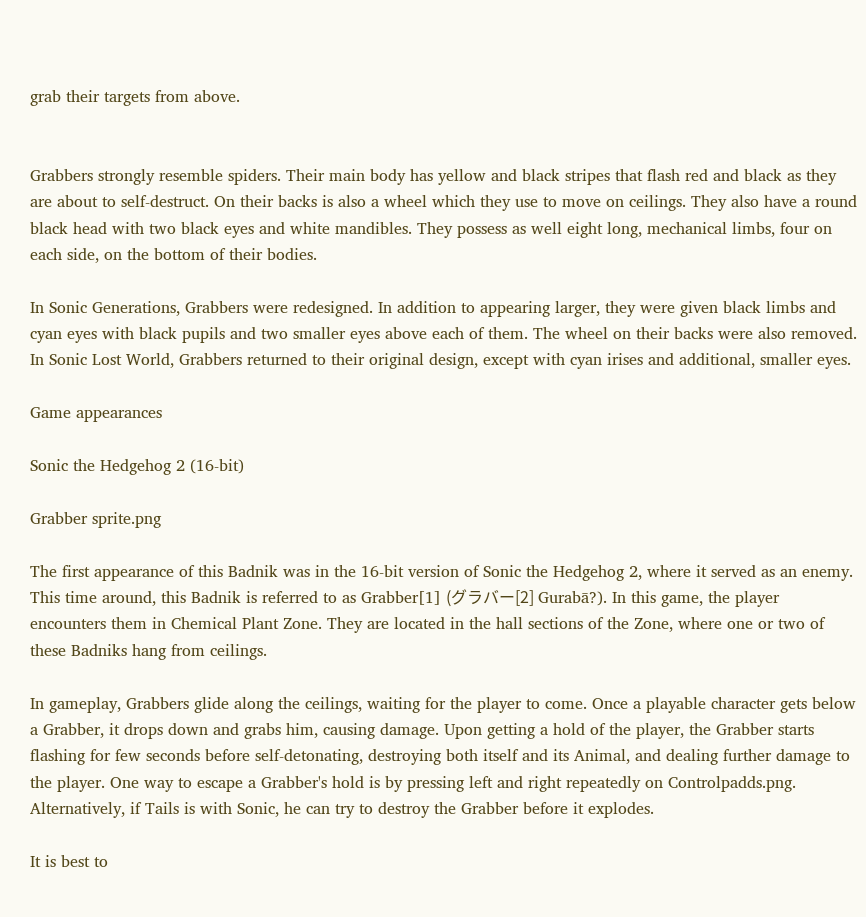grab their targets from above.


Grabbers strongly resemble spiders. Their main body has yellow and black stripes that flash red and black as they are about to self-destruct. On their backs is also a wheel which they use to move on ceilings. They also have a round black head with two black eyes and white mandibles. They possess as well eight long, mechanical limbs, four on each side, on the bottom of their bodies.

In Sonic Generations, Grabbers were redesigned. In addition to appearing larger, they were given black limbs and cyan eyes with black pupils and two smaller eyes above each of them. The wheel on their backs were also removed. In Sonic Lost World, Grabbers returned to their original design, except with cyan irises and additional, smaller eyes.

Game appearances

Sonic the Hedgehog 2 (16-bit)

Grabber sprite.png

The first appearance of this Badnik was in the 16-bit version of Sonic the Hedgehog 2, where it served as an enemy. This time around, this Badnik is referred to as Grabber[1] (グラバー[2] Gurabā?). In this game, the player encounters them in Chemical Plant Zone. They are located in the hall sections of the Zone, where one or two of these Badniks hang from ceilings.

In gameplay, Grabbers glide along the ceilings, waiting for the player to come. Once a playable character gets below a Grabber, it drops down and grabs him, causing damage. Upon getting a hold of the player, the Grabber starts flashing for few seconds before self-detonating, destroying both itself and its Animal, and dealing further damage to the player. One way to escape a Grabber's hold is by pressing left and right repeatedly on Controlpadds.png. Alternatively, if Tails is with Sonic, he can try to destroy the Grabber before it explodes.

It is best to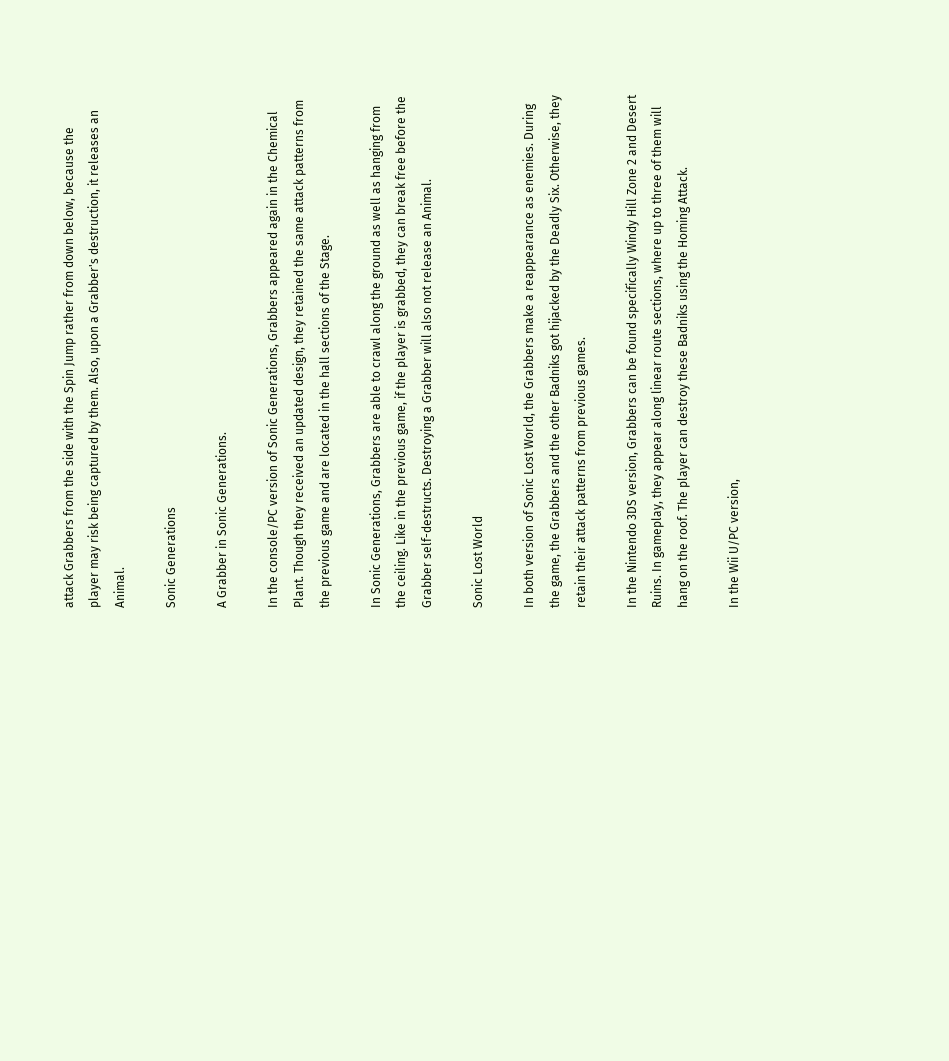attack Grabbers from the side with the Spin Jump rather from down below, because the player may risk being captured by them. Also, upon a Grabber's destruction, it releases an Animal.

Sonic Generations

A Grabber in Sonic Generations.

In the console/PC version of Sonic Generations, Grabbers appeared again in the Chemical Plant. Though they received an updated design, they retained the same attack patterns from the previous game and are located in the hall sections of the Stage.

In Sonic Generations, Grabbers are able to crawl along the ground as well as hanging from the ceiling. Like in the previous game, if the player is grabbed, they can break free before the Grabber self-destructs. Destroying a Grabber will also not release an Animal.

Sonic Lost World

In both version of Sonic Lost World, the Grabbers make a reappearance as enemies. During the game, the Grabbers and the other Badniks got hijacked by the Deadly Six. Otherwise, they retain their attack patterns from previous games.

In the Nintendo 3DS version, Grabbers can be found specifically Windy Hill Zone 2 and Desert Ruins. In gameplay, they appear along linear route sections, where up to three of them will hang on the roof. The player can destroy these Badniks using the Homing Attack.

In the Wii U/PC version,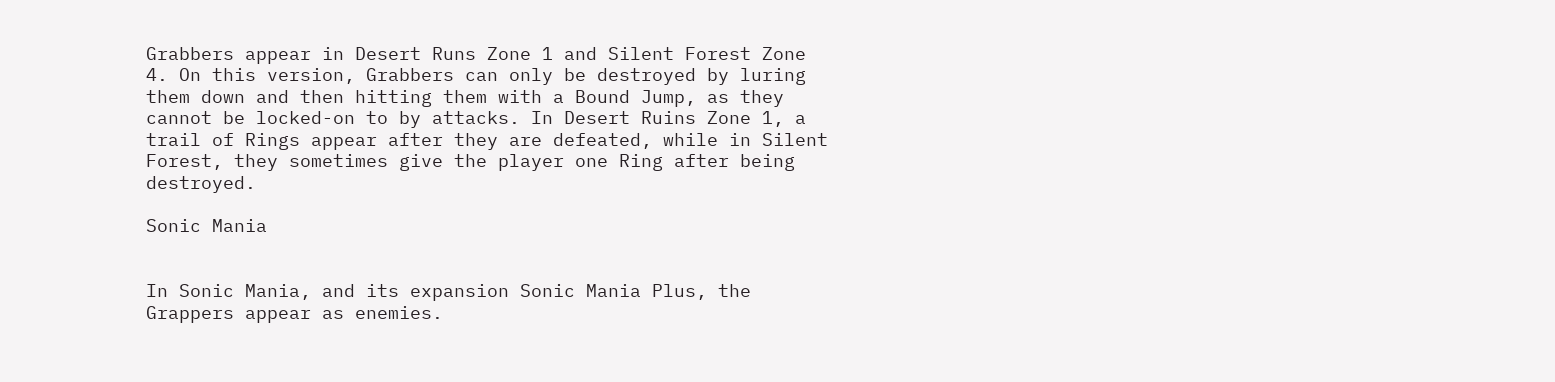Grabbers appear in Desert Runs Zone 1 and Silent Forest Zone 4. On this version, Grabbers can only be destroyed by luring them down and then hitting them with a Bound Jump, as they cannot be locked-on to by attacks. In Desert Ruins Zone 1, a trail of Rings appear after they are defeated, while in Silent Forest, they sometimes give the player one Ring after being destroyed.

Sonic Mania


In Sonic Mania, and its expansion Sonic Mania Plus, the Grappers appear as enemies.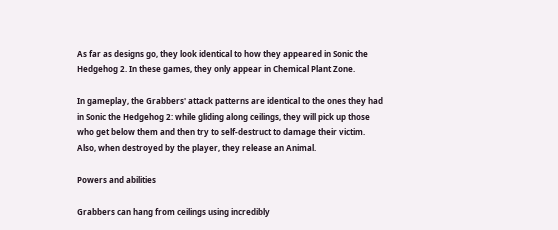As far as designs go, they look identical to how they appeared in Sonic the Hedgehog 2. In these games, they only appear in Chemical Plant Zone.

In gameplay, the Grabbers' attack patterns are identical to the ones they had in Sonic the Hedgehog 2: while gliding along ceilings, they will pick up those who get below them and then try to self-destruct to damage their victim. Also, when destroyed by the player, they release an Animal.

Powers and abilities

Grabbers can hang from ceilings using incredibly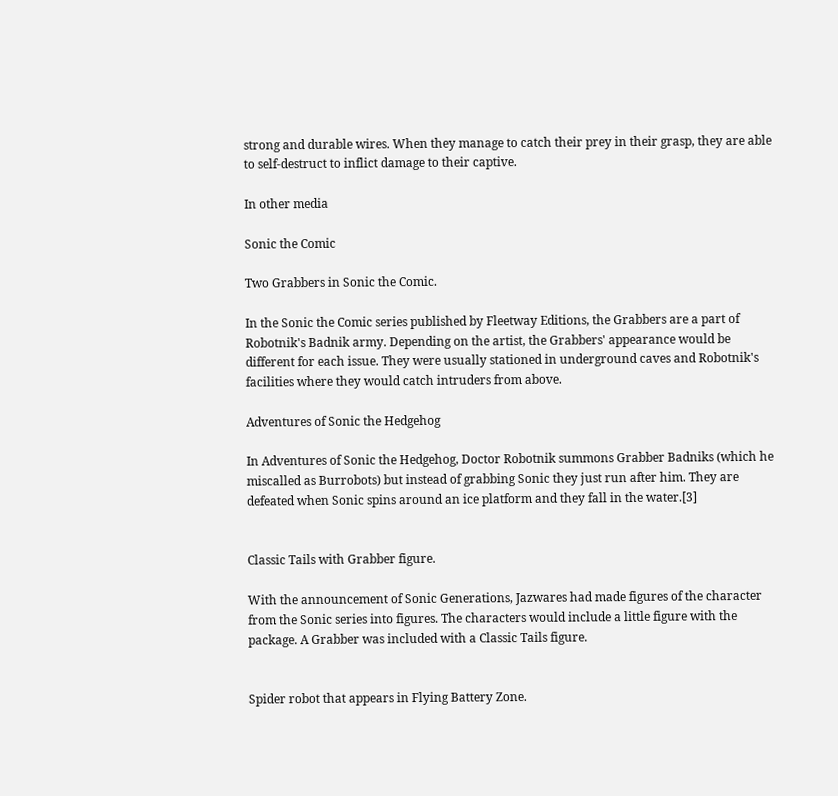strong and durable wires. When they manage to catch their prey in their grasp, they are able to self-destruct to inflict damage to their captive.

In other media

Sonic the Comic

Two Grabbers in Sonic the Comic.

In the Sonic the Comic series published by Fleetway Editions, the Grabbers are a part of Robotnik's Badnik army. Depending on the artist, the Grabbers' appearance would be different for each issue. They were usually stationed in underground caves and Robotnik's facilities where they would catch intruders from above.

Adventures of Sonic the Hedgehog

In Adventures of Sonic the Hedgehog, Doctor Robotnik summons Grabber Badniks (which he miscalled as Burrobots) but instead of grabbing Sonic they just run after him. They are defeated when Sonic spins around an ice platform and they fall in the water.[3]


Classic Tails with Grabber figure.

With the announcement of Sonic Generations, Jazwares had made figures of the character from the Sonic series into figures. The characters would include a little figure with the package. A Grabber was included with a Classic Tails figure.


Spider robot that appears in Flying Battery Zone.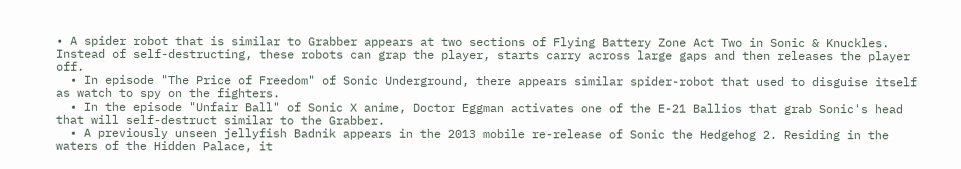• A spider robot that is similar to Grabber appears at two sections of Flying Battery Zone Act Two in Sonic & Knuckles. Instead of self-destructing, these robots can grap the player, starts carry across large gaps and then releases the player off.
  • In episode "The Price of Freedom" of Sonic Underground, there appears similar spider-robot that used to disguise itself as watch to spy on the fighters.
  • In the episode "Unfair Ball" of Sonic X anime, Doctor Eggman activates one of the E-21 Ballios that grab Sonic's head that will self-destruct similar to the Grabber.
  • A previously unseen jellyfish Badnik appears in the 2013 mobile re-release of Sonic the Hedgehog 2. Residing in the waters of the Hidden Palace, it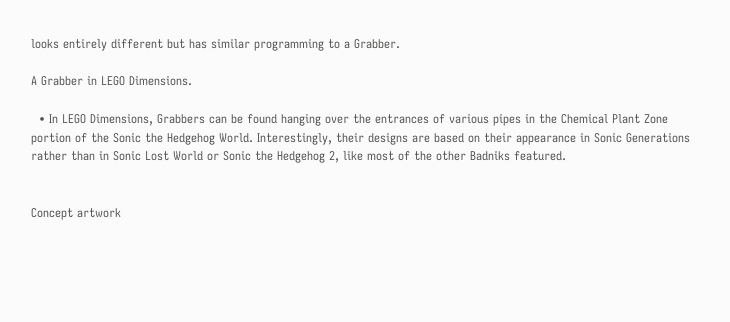looks entirely different but has similar programming to a Grabber.

A Grabber in LEGO Dimensions.

  • In LEGO Dimensions, Grabbers can be found hanging over the entrances of various pipes in the Chemical Plant Zone portion of the Sonic the Hedgehog World. Interestingly, their designs are based on their appearance in Sonic Generations rather than in Sonic Lost World or Sonic the Hedgehog 2, like most of the other Badniks featured.


Concept artwork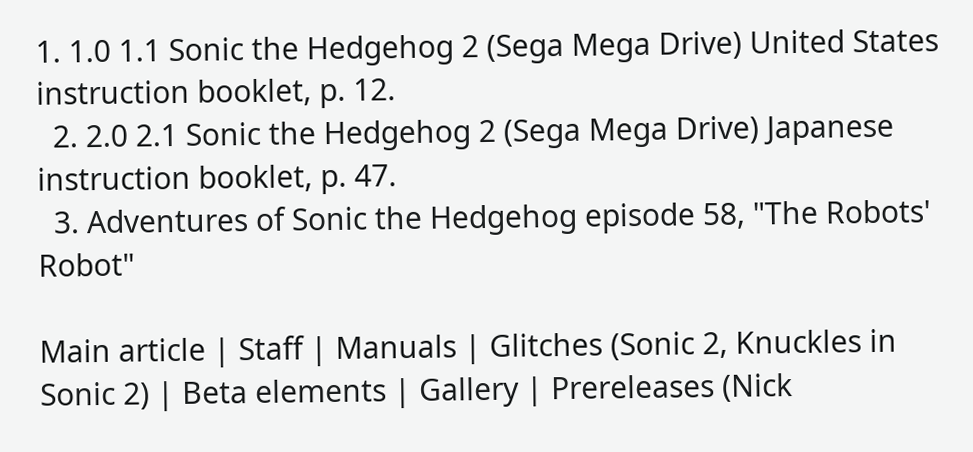1. 1.0 1.1 Sonic the Hedgehog 2 (Sega Mega Drive) United States instruction booklet, p. 12.
  2. 2.0 2.1 Sonic the Hedgehog 2 (Sega Mega Drive) Japanese instruction booklet, p. 47.
  3. Adventures of Sonic the Hedgehog episode 58, "The Robots' Robot"

Main article | Staff | Manuals | Glitches (Sonic 2, Knuckles in Sonic 2) | Beta elements | Gallery | Prereleases (Nick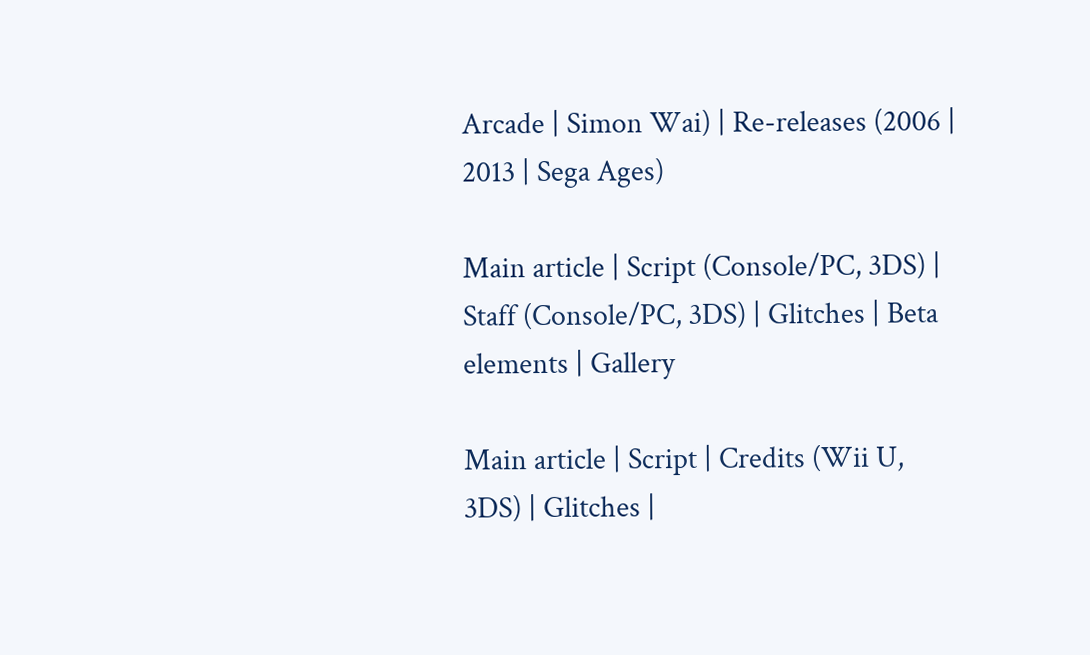Arcade | Simon Wai) | Re-releases (2006 | 2013 | Sega Ages)

Main article | Script (Console/PC, 3DS) | Staff (Console/PC, 3DS) | Glitches | Beta elements | Gallery

Main article | Script | Credits (Wii U, 3DS) | Glitches |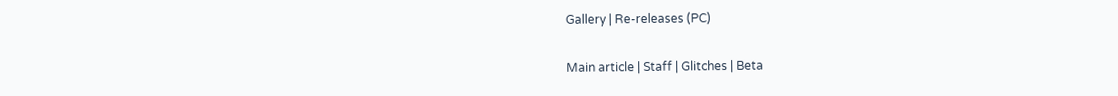Gallery | Re-releases (PC)

Main article | Staff | Glitches | Beta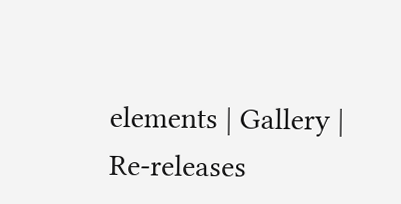elements | Gallery | Re-releases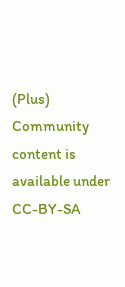(Plus)
Community content is available under CC-BY-SA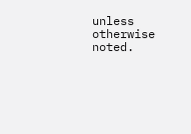unless otherwise noted.